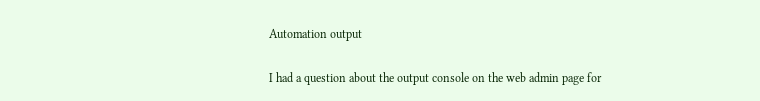Automation output

I had a question about the output console on the web admin page for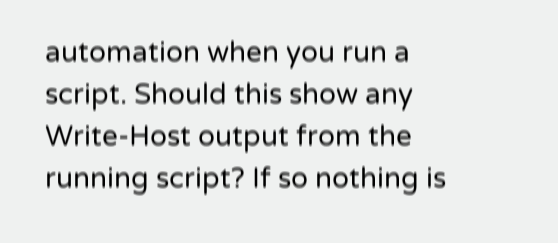automation when you run a script. Should this show any Write-Host output from the running script? If so nothing is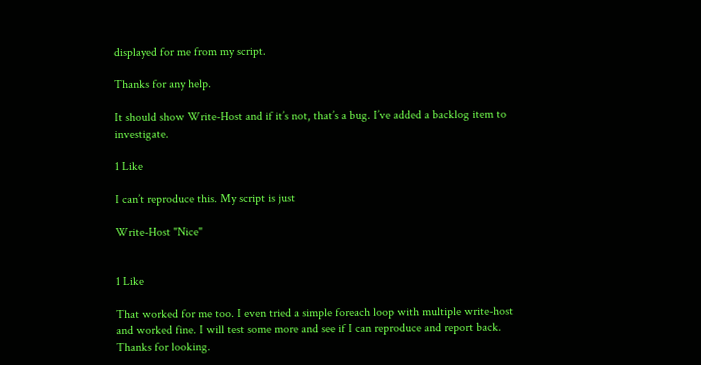displayed for me from my script.

Thanks for any help.

It should show Write-Host and if it’s not, that’s a bug. I’ve added a backlog item to investigate.

1 Like

I can’t reproduce this. My script is just

Write-Host "Nice"


1 Like

That worked for me too. I even tried a simple foreach loop with multiple write-host and worked fine. I will test some more and see if I can reproduce and report back. Thanks for looking.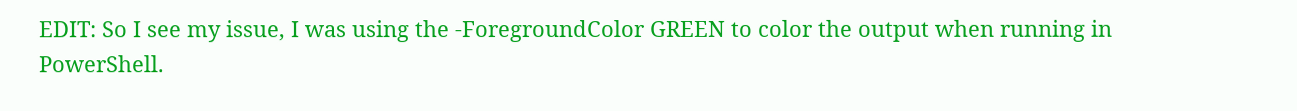EDIT: So I see my issue, I was using the -ForegroundColor GREEN to color the output when running in PowerShell.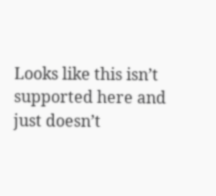Looks like this isn’t supported here and just doesn’t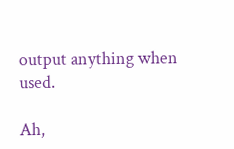output anything when used.

Ah,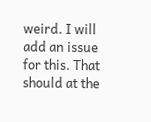weird. I will add an issue for this. That should at the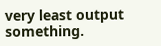very least output something.